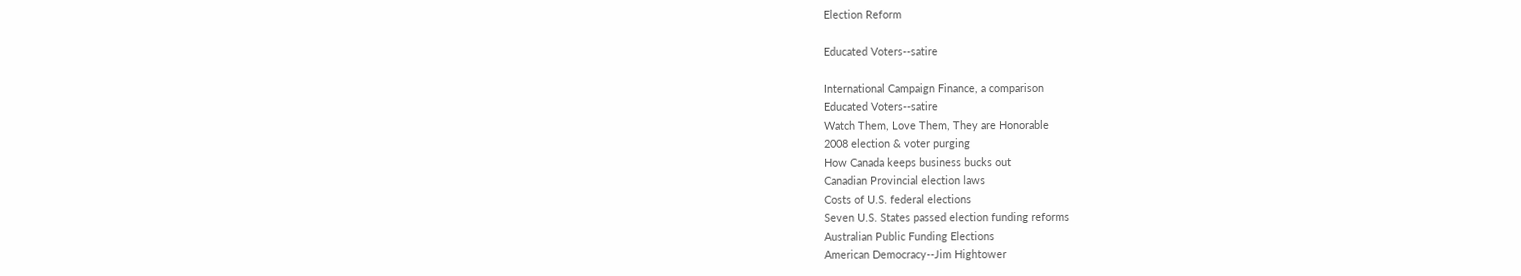Election Reform

Educated Voters--satire

International Campaign Finance, a comparison
Educated Voters--satire
Watch Them, Love Them, They are Honorable
2008 election & voter purging
How Canada keeps business bucks out
Canadian Provincial election laws
Costs of U.S. federal elections
Seven U.S. States passed election funding reforms
Australian Public Funding Elections
American Democracy--Jim Hightower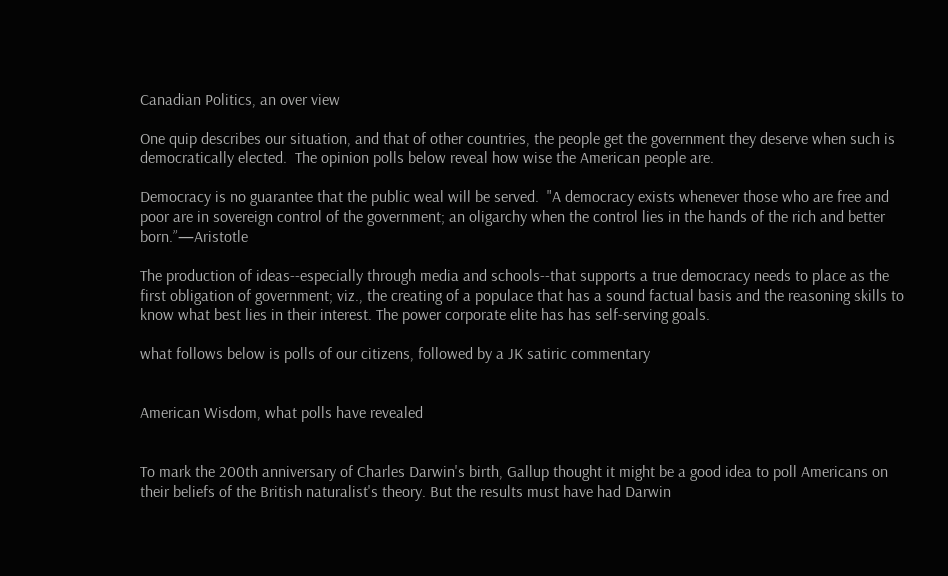Canadian Politics, an over view

One quip describes our situation, and that of other countries, the people get the government they deserve when such is democratically elected.  The opinion polls below reveal how wise the American people are.

Democracy is no guarantee that the public weal will be served.  "A democracy exists whenever those who are free and poor are in sovereign control of the government; an oligarchy when the control lies in the hands of the rich and better born.”—Aristotle

The production of ideas--especially through media and schools--that supports a true democracy needs to place as the first obligation of government; viz., the creating of a populace that has a sound factual basis and the reasoning skills to know what best lies in their interest. The power corporate elite has has self-serving goals.

what follows below is polls of our citizens, followed by a JK satiric commentary


American Wisdom, what polls have revealed


To mark the 200th anniversary of Charles Darwin's birth, Gallup thought it might be a good idea to poll Americans on their beliefs of the British naturalist's theory. But the results must have had Darwin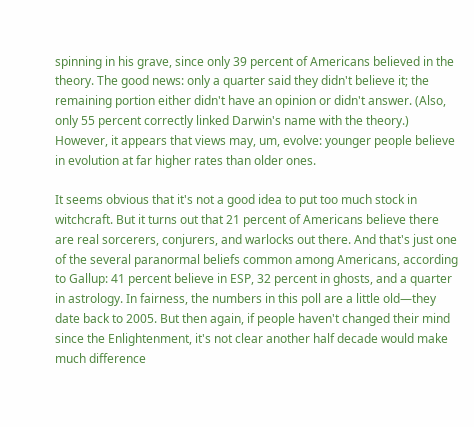spinning in his grave, since only 39 percent of Americans believed in the theory. The good news: only a quarter said they didn't believe it; the remaining portion either didn't have an opinion or didn't answer. (Also, only 55 percent correctly linked Darwin's name with the theory.) However, it appears that views may, um, evolve: younger people believe in evolution at far higher rates than older ones.

It seems obvious that it's not a good idea to put too much stock in witchcraft. But it turns out that 21 percent of Americans believe there are real sorcerers, conjurers, and warlocks out there. And that's just one of the several paranormal beliefs common among Americans, according to Gallup: 41 percent believe in ESP, 32 percent in ghosts, and a quarter in astrology. In fairness, the numbers in this poll are a little old—they date back to 2005. But then again, if people haven't changed their mind since the Enlightenment, it's not clear another half decade would make much difference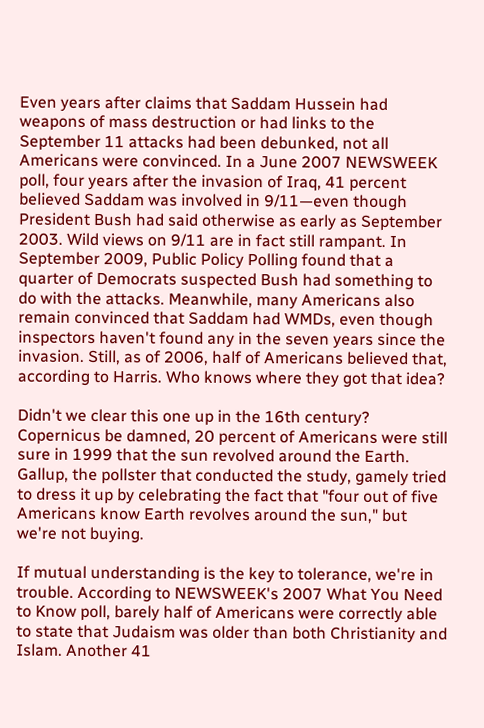Even years after claims that Saddam Hussein had weapons of mass destruction or had links to the September 11 attacks had been debunked, not all Americans were convinced. In a June 2007 NEWSWEEK poll, four years after the invasion of Iraq, 41 percent believed Saddam was involved in 9/11—even though President Bush had said otherwise as early as September 2003. Wild views on 9/11 are in fact still rampant. In September 2009, Public Policy Polling found that a quarter of Democrats suspected Bush had something to do with the attacks. Meanwhile, many Americans also remain convinced that Saddam had WMDs, even though inspectors haven't found any in the seven years since the invasion. Still, as of 2006, half of Americans believed that, according to Harris. Who knows where they got that idea?

Didn't we clear this one up in the 16th century? Copernicus be damned, 20 percent of Americans were still sure in 1999 that the sun revolved around the Earth. Gallup, the pollster that conducted the study, gamely tried to dress it up by celebrating the fact that "four out of five Americans know Earth revolves around the sun," but we're not buying.

If mutual understanding is the key to tolerance, we're in trouble. According to NEWSWEEK's 2007 What You Need to Know poll, barely half of Americans were correctly able to state that Judaism was older than both Christianity and Islam. Another 41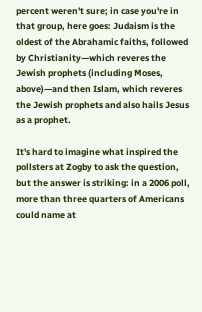percent weren't sure; in case you're in that group, here goes: Judaism is the oldest of the Abrahamic faiths, followed by Christianity—which reveres the Jewish prophets (including Moses, above)—and then Islam, which reveres the Jewish prophets and also hails Jesus as a prophet.

It's hard to imagine what inspired the pollsters at Zogby to ask the question, but the answer is striking: in a 2006 poll, more than three quarters of Americans could name at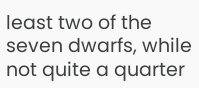least two of the seven dwarfs, while not quite a quarter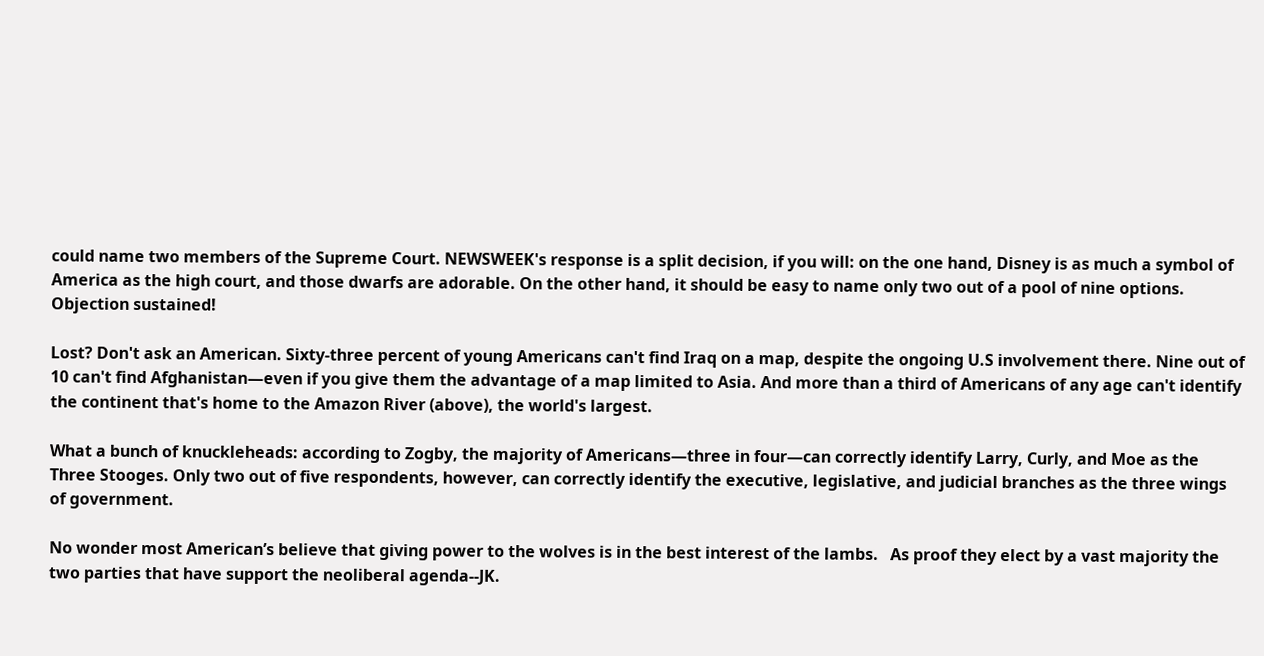could name two members of the Supreme Court. NEWSWEEK's response is a split decision, if you will: on the one hand, Disney is as much a symbol of America as the high court, and those dwarfs are adorable. On the other hand, it should be easy to name only two out of a pool of nine options. Objection sustained!

Lost? Don't ask an American. Sixty-three percent of young Americans can't find Iraq on a map, despite the ongoing U.S involvement there. Nine out of 10 can't find Afghanistan—even if you give them the advantage of a map limited to Asia. And more than a third of Americans of any age can't identify the continent that's home to the Amazon River (above), the world's largest.

What a bunch of knuckleheads: according to Zogby, the majority of Americans—three in four—can correctly identify Larry, Curly, and Moe as the Three Stooges. Only two out of five respondents, however, can correctly identify the executive, legislative, and judicial branches as the three wings of government.

No wonder most American’s believe that giving power to the wolves is in the best interest of the lambs.   As proof they elect by a vast majority the two parties that have support the neoliberal agenda--JK.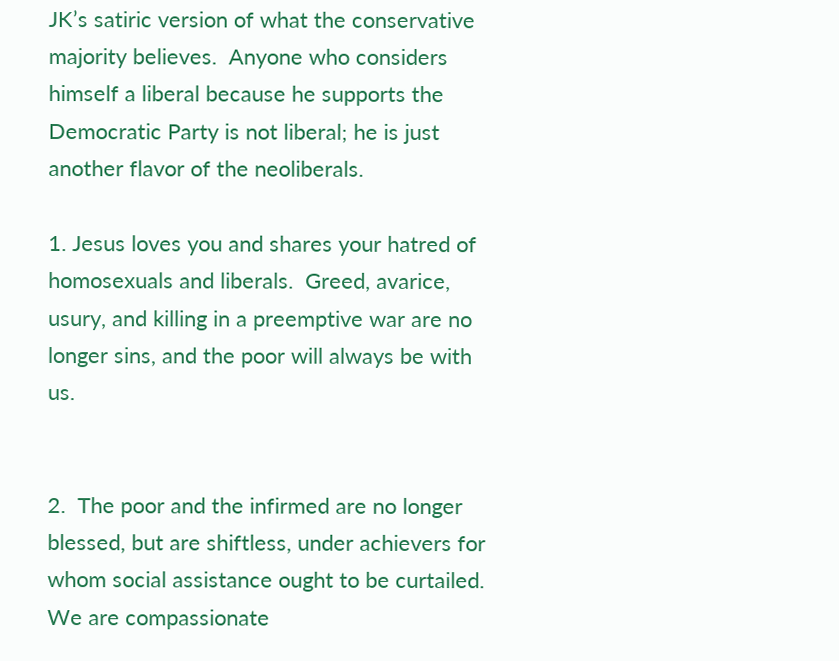JK’s satiric version of what the conservative majority believes.  Anyone who considers himself a liberal because he supports the Democratic Party is not liberal; he is just another flavor of the neoliberals.

1. Jesus loves you and shares your hatred of homosexuals and liberals.  Greed, avarice, usury, and killing in a preemptive war are no longer sins, and the poor will always be with us.


2.  The poor and the infirmed are no longer blessed, but are shiftless, under achievers for whom social assistance ought to be curtailed.  We are compassionate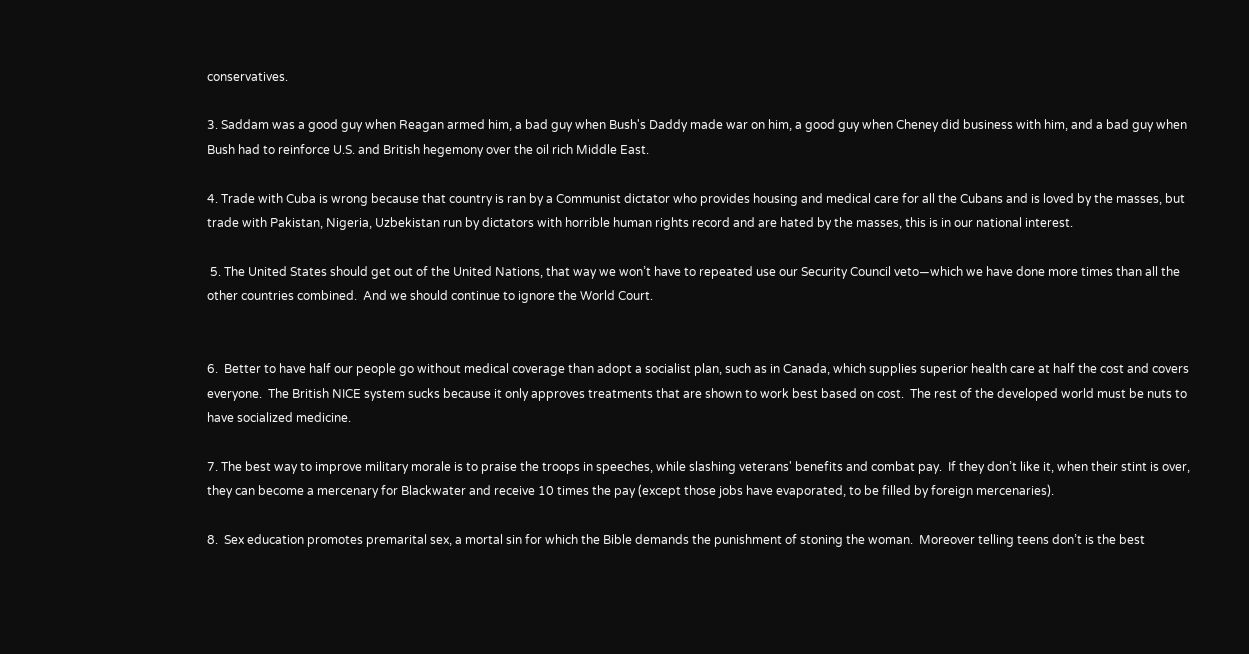conservatives.

3. Saddam was a good guy when Reagan armed him, a bad guy when Bush's Daddy made war on him, a good guy when Cheney did business with him, and a bad guy when Bush had to reinforce U.S. and British hegemony over the oil rich Middle East.

4. Trade with Cuba is wrong because that country is ran by a Communist dictator who provides housing and medical care for all the Cubans and is loved by the masses, but trade with Pakistan, Nigeria, Uzbekistan run by dictators with horrible human rights record and are hated by the masses, this is in our national interest.

 5. The United States should get out of the United Nations, that way we won’t have to repeated use our Security Council veto—which we have done more times than all the other countries combined.  And we should continue to ignore the World Court.


6.  Better to have half our people go without medical coverage than adopt a socialist plan, such as in Canada, which supplies superior health care at half the cost and covers everyone.  The British NICE system sucks because it only approves treatments that are shown to work best based on cost.  The rest of the developed world must be nuts to have socialized medicine.

7. The best way to improve military morale is to praise the troops in speeches, while slashing veterans' benefits and combat pay.  If they don’t like it, when their stint is over, they can become a mercenary for Blackwater and receive 10 times the pay (except those jobs have evaporated, to be filled by foreign mercenaries).

8.  Sex education promotes premarital sex, a mortal sin for which the Bible demands the punishment of stoning the woman.  Moreover telling teens don’t is the best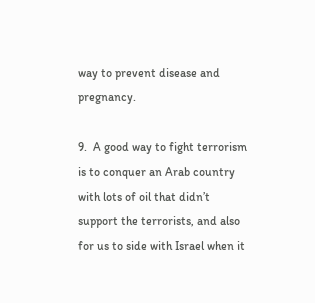way to prevent disease and pregnancy.

9.  A good way to fight terrorism is to conquer an Arab country with lots of oil that didn’t support the terrorists, and also for us to side with Israel when it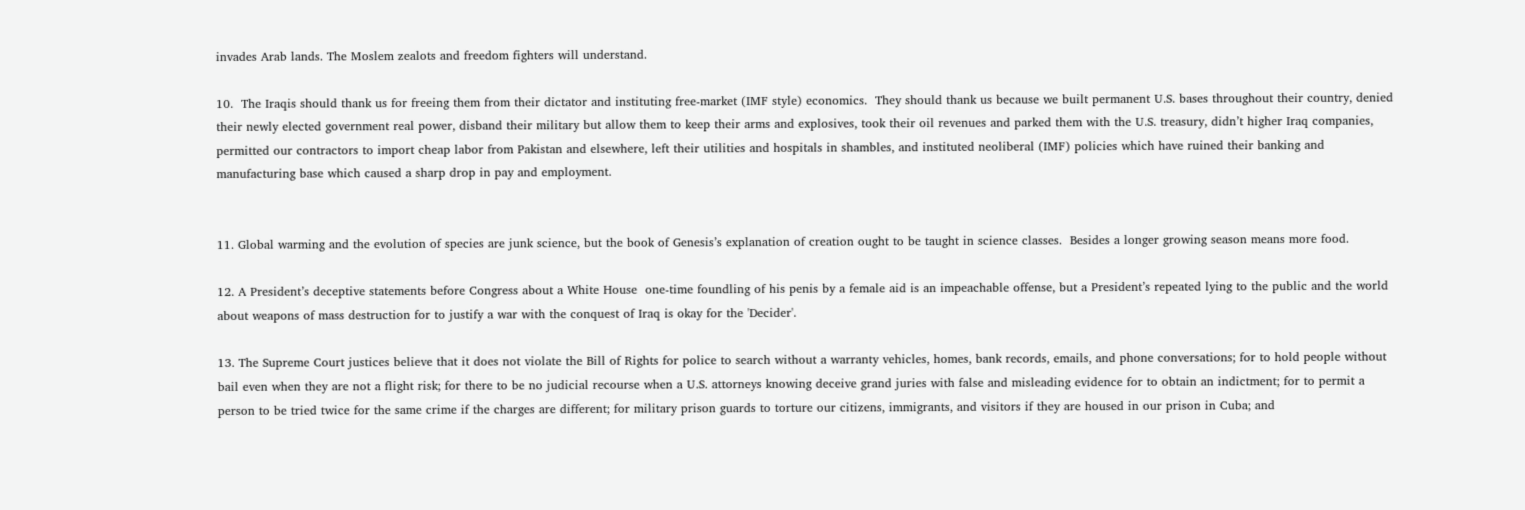invades Arab lands. The Moslem zealots and freedom fighters will understand.

10.  The Iraqis should thank us for freeing them from their dictator and instituting free-market (IMF style) economics.  They should thank us because we built permanent U.S. bases throughout their country, denied their newly elected government real power, disband their military but allow them to keep their arms and explosives, took their oil revenues and parked them with the U.S. treasury, didn’t higher Iraq companies,  permitted our contractors to import cheap labor from Pakistan and elsewhere, left their utilities and hospitals in shambles, and instituted neoliberal (IMF) policies which have ruined their banking and manufacturing base which caused a sharp drop in pay and employment.


11. Global warming and the evolution of species are junk science, but the book of Genesis’s explanation of creation ought to be taught in science classes.  Besides a longer growing season means more food.

12. A President’s deceptive statements before Congress about a White House  one-time foundling of his penis by a female aid is an impeachable offense, but a President’s repeated lying to the public and the world about weapons of mass destruction for to justify a war with the conquest of Iraq is okay for the 'Decider'.

13. The Supreme Court justices believe that it does not violate the Bill of Rights for police to search without a warranty vehicles, homes, bank records, emails, and phone conversations; for to hold people without bail even when they are not a flight risk; for there to be no judicial recourse when a U.S. attorneys knowing deceive grand juries with false and misleading evidence for to obtain an indictment; for to permit a person to be tried twice for the same crime if the charges are different; for military prison guards to torture our citizens, immigrants, and visitors if they are housed in our prison in Cuba; and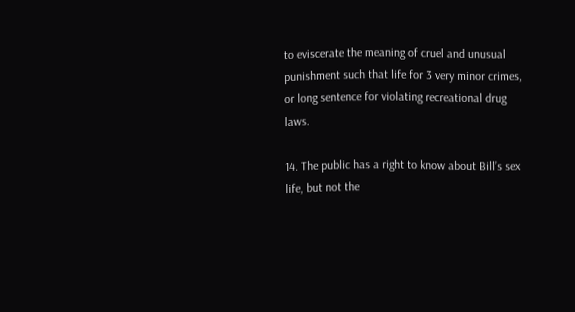to eviscerate the meaning of cruel and unusual punishment such that life for 3 very minor crimes, or long sentence for violating recreational drug laws.

14. The public has a right to know about Bill’s sex life, but not the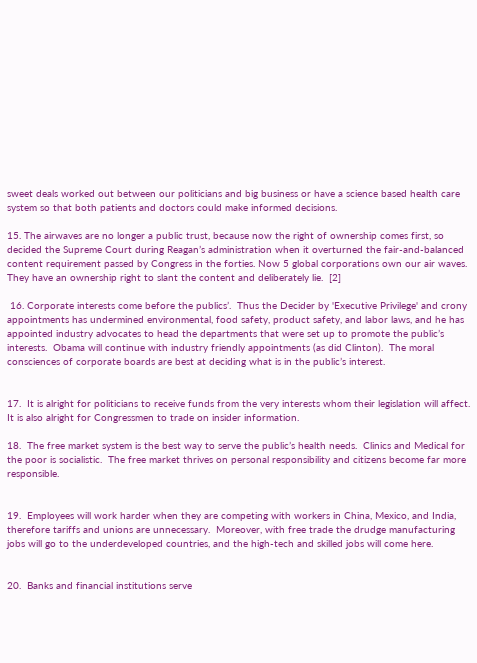sweet deals worked out between our politicians and big business or have a science based health care system so that both patients and doctors could make informed decisions.

15. The airwaves are no longer a public trust, because now the right of ownership comes first, so decided the Supreme Court during Reagan’s administration when it overturned the fair-and-balanced content requirement passed by Congress in the forties. Now 5 global corporations own our air waves.  They have an ownership right to slant the content and deliberately lie.  [2]

 16. Corporate interests come before the publics’.  Thus the Decider by 'Executive Privilege' and crony appointments has undermined environmental, food safety, product safety, and labor laws, and he has appointed industry advocates to head the departments that were set up to promote the public’s interests.  Obama will continue with industry friendly appointments (as did Clinton).  The moral consciences of corporate boards are best at deciding what is in the public’s interest.


17.  It is alright for politicians to receive funds from the very interests whom their legislation will affect.  It is also alright for Congressmen to trade on insider information.

18.  The free market system is the best way to serve the public’s health needs.  Clinics and Medical for the poor is socialistic.  The free market thrives on personal responsibility and citizens become far more responsible.


19.  Employees will work harder when they are competing with workers in China, Mexico, and India, therefore tariffs and unions are unnecessary.  Moreover, with free trade the drudge manufacturing jobs will go to the underdeveloped countries, and the high-tech and skilled jobs will come here.


20.  Banks and financial institutions serve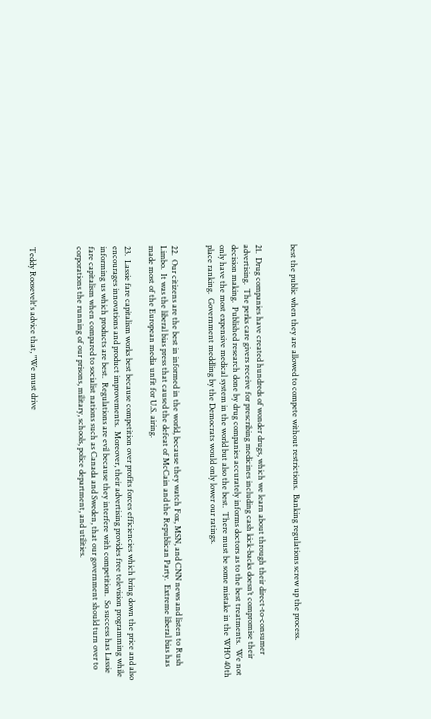best the public when they are allowed to compete without restrictions.  Banking regulations screw up the process.


21.  Drug companies have created hundreds of wonder drugs, which we learn about through their direct-to-consumer advertising.  The perks care givers receive for prescribing medicines including cash kick-backs doesn’t compromise their decision making.  Published research done by drug companies accurately informs doctors as to the best treatments.  We not only have the most expensive medical system in the world but also the best.  There must be some mistake in the WHO 40th place ranking.  Government meddling by the Democrats would only lower our ratings.


22.  Our citizens are the best in informed in the world, because they watch Fox, MSN, and CNN news and listen to Rush Limbo.  It was the liberal bias press that caused the defeat of McCain and the Republican Party.  Extreme liberal bias has made most of the European media unfit for U.S. airing.

23.  Lassie fare capitalism works best because competition over profits forces efficiencies which bring down the price and also encourages innovations and product improvements.  Moreover, their advertising provides free television programming while informing us which products are best.  Regulations are evil because they interfere with competition.  So success has Lassie fare capitalism when compared to socialist nations such as Canada and Sweden, that our government should turn over to corporations the running of our prisons, military, schools, police department, and utilities.



Teddy Roosevelt's advice that, "We must drive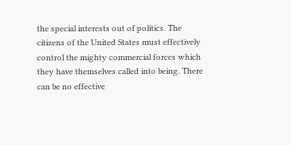the special interests out of politics. The citizens of the United States must effectively control the mighty commercial forces which they have themselves called into being. There can be no effective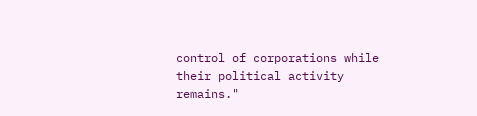control of corporations while their political activity remains."